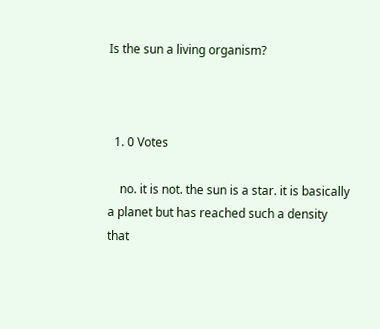Is the sun a living organism?



  1. 0 Votes

    no. it is not. the sun is a star. it is basically a planet but has reached such a density that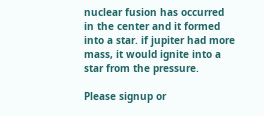nuclear fusion has occurred in the center and it formed into a star. if jupiter had more mass, it would ignite into a star from the pressure.

Please signup or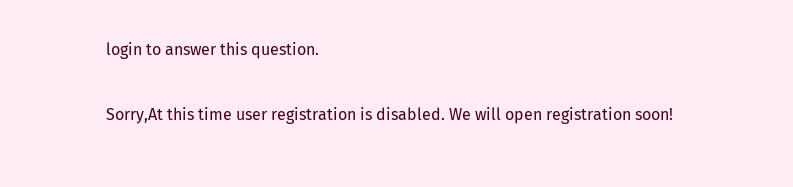login to answer this question.

Sorry,At this time user registration is disabled. We will open registration soon!